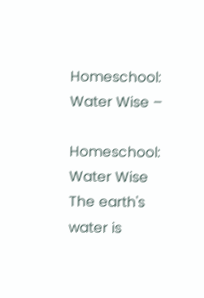Homeschool: Water Wise –

Homeschool: Water Wise
The earth's water is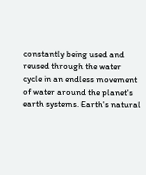constantly being used and reused through the water cycle in an endless movement of water around the planet's earth systems. Earth's natural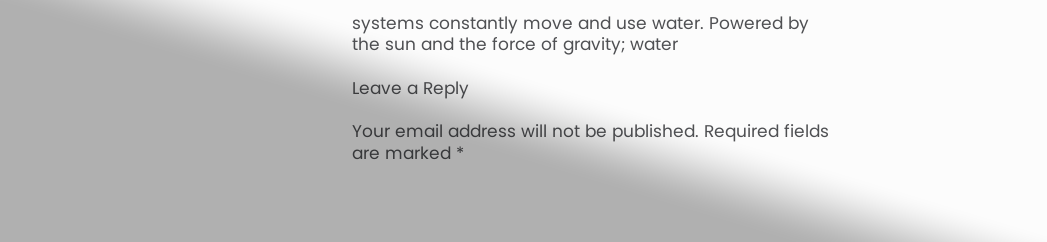systems constantly move and use water. Powered by the sun and the force of gravity; water

Leave a Reply

Your email address will not be published. Required fields are marked *